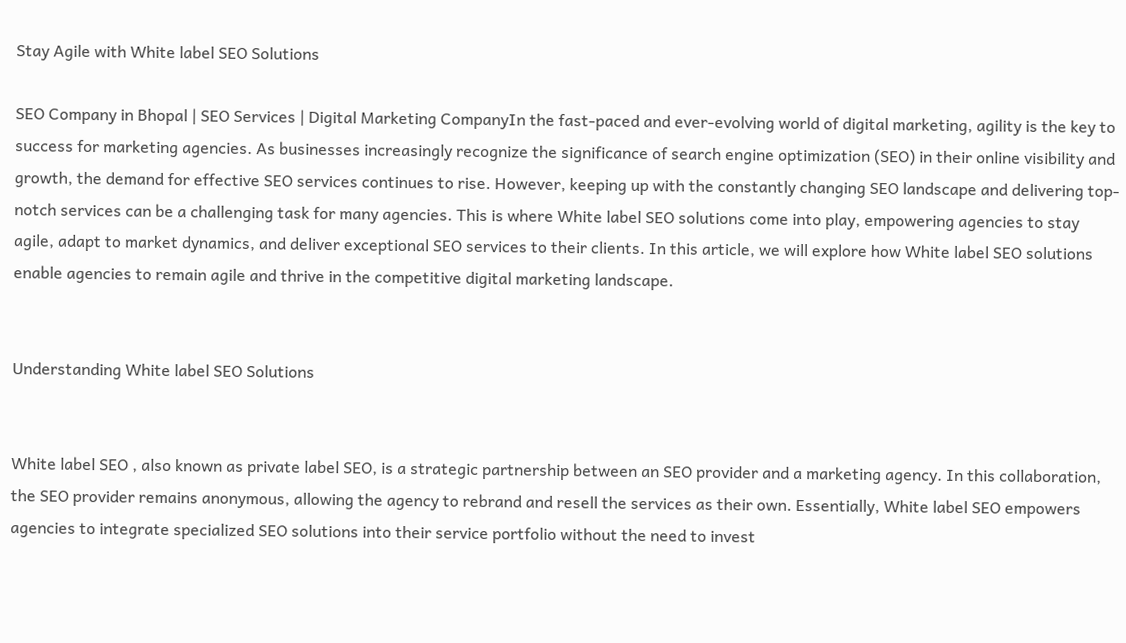Stay Agile with White label SEO Solutions

SEO Company in Bhopal | SEO Services | Digital Marketing CompanyIn the fast-paced and ever-evolving world of digital marketing, agility is the key to success for marketing agencies. As businesses increasingly recognize the significance of search engine optimization (SEO) in their online visibility and growth, the demand for effective SEO services continues to rise. However, keeping up with the constantly changing SEO landscape and delivering top-notch services can be a challenging task for many agencies. This is where White label SEO solutions come into play, empowering agencies to stay agile, adapt to market dynamics, and deliver exceptional SEO services to their clients. In this article, we will explore how White label SEO solutions enable agencies to remain agile and thrive in the competitive digital marketing landscape.


Understanding White label SEO Solutions


White label SEO , also known as private label SEO, is a strategic partnership between an SEO provider and a marketing agency. In this collaboration, the SEO provider remains anonymous, allowing the agency to rebrand and resell the services as their own. Essentially, White label SEO empowers agencies to integrate specialized SEO solutions into their service portfolio without the need to invest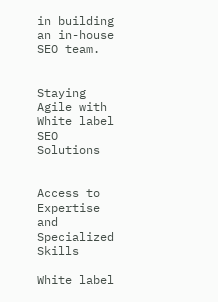in building an in-house SEO team.


Staying Agile with White label SEO Solutions


Access to Expertise and Specialized Skills

White label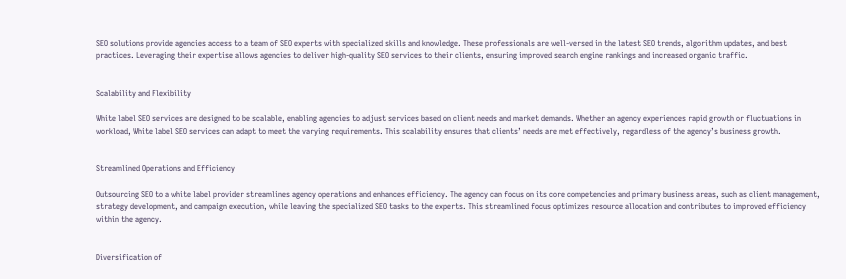SEO solutions provide agencies access to a team of SEO experts with specialized skills and knowledge. These professionals are well-versed in the latest SEO trends, algorithm updates, and best practices. Leveraging their expertise allows agencies to deliver high-quality SEO services to their clients, ensuring improved search engine rankings and increased organic traffic.


Scalability and Flexibility

White label SEO services are designed to be scalable, enabling agencies to adjust services based on client needs and market demands. Whether an agency experiences rapid growth or fluctuations in workload, White label SEO services can adapt to meet the varying requirements. This scalability ensures that clients’ needs are met effectively, regardless of the agency’s business growth.


Streamlined Operations and Efficiency

Outsourcing SEO to a white label provider streamlines agency operations and enhances efficiency. The agency can focus on its core competencies and primary business areas, such as client management, strategy development, and campaign execution, while leaving the specialized SEO tasks to the experts. This streamlined focus optimizes resource allocation and contributes to improved efficiency within the agency.


Diversification of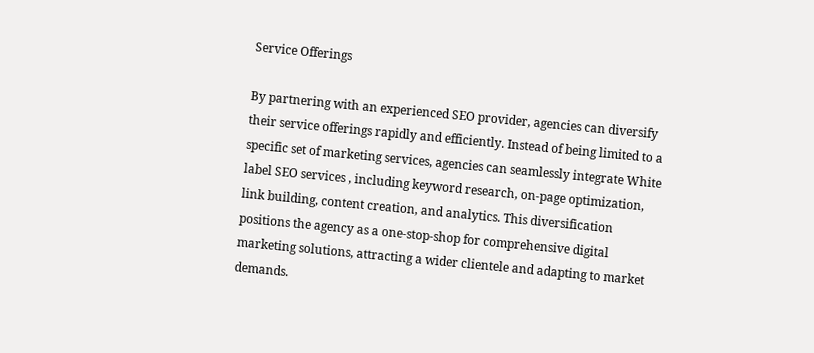Service Offerings

By partnering with an experienced SEO provider, agencies can diversify their service offerings rapidly and efficiently. Instead of being limited to a specific set of marketing services, agencies can seamlessly integrate White label SEO services , including keyword research, on-page optimization, link building, content creation, and analytics. This diversification positions the agency as a one-stop-shop for comprehensive digital marketing solutions, attracting a wider clientele and adapting to market demands.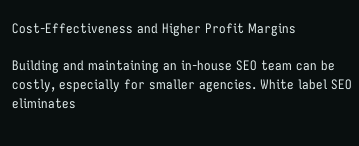Cost-Effectiveness and Higher Profit Margins

Building and maintaining an in-house SEO team can be costly, especially for smaller agencies. White label SEO eliminates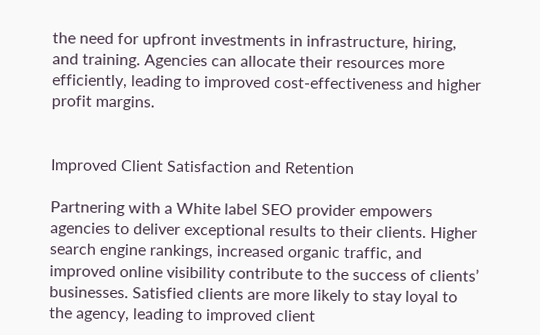the need for upfront investments in infrastructure, hiring, and training. Agencies can allocate their resources more efficiently, leading to improved cost-effectiveness and higher profit margins.


Improved Client Satisfaction and Retention

Partnering with a White label SEO provider empowers agencies to deliver exceptional results to their clients. Higher search engine rankings, increased organic traffic, and improved online visibility contribute to the success of clients’ businesses. Satisfied clients are more likely to stay loyal to the agency, leading to improved client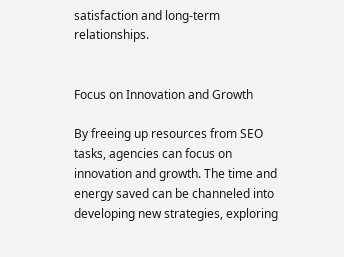satisfaction and long-term relationships.


Focus on Innovation and Growth

By freeing up resources from SEO tasks, agencies can focus on innovation and growth. The time and energy saved can be channeled into developing new strategies, exploring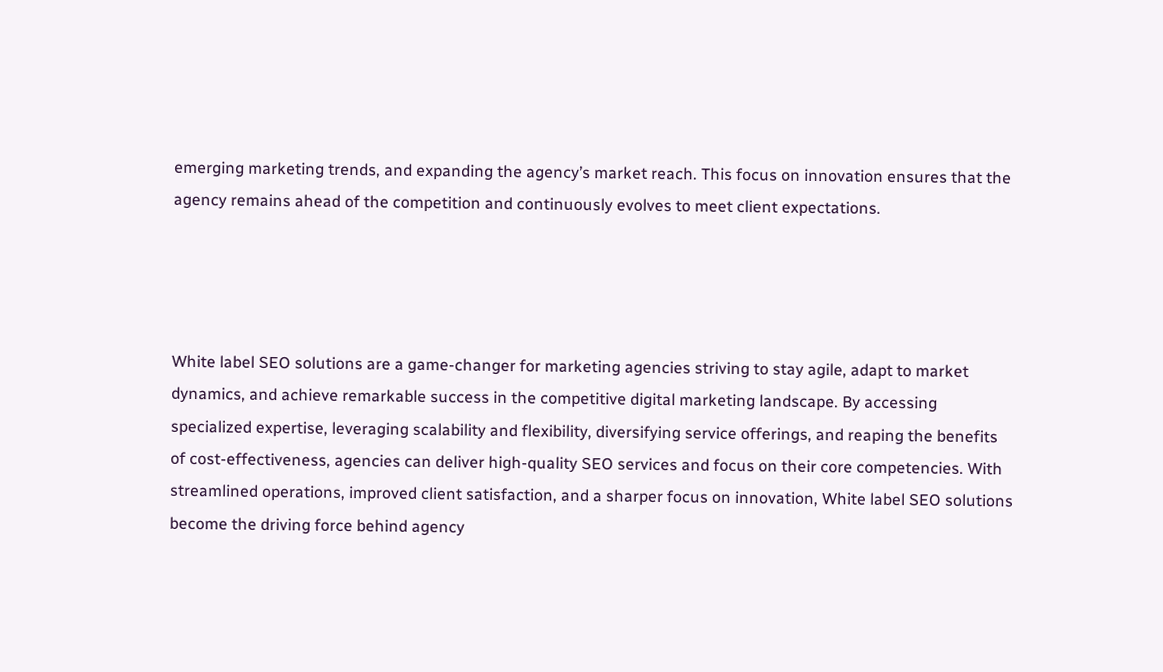emerging marketing trends, and expanding the agency’s market reach. This focus on innovation ensures that the agency remains ahead of the competition and continuously evolves to meet client expectations.




White label SEO solutions are a game-changer for marketing agencies striving to stay agile, adapt to market dynamics, and achieve remarkable success in the competitive digital marketing landscape. By accessing specialized expertise, leveraging scalability and flexibility, diversifying service offerings, and reaping the benefits of cost-effectiveness, agencies can deliver high-quality SEO services and focus on their core competencies. With streamlined operations, improved client satisfaction, and a sharper focus on innovation, White label SEO solutions become the driving force behind agency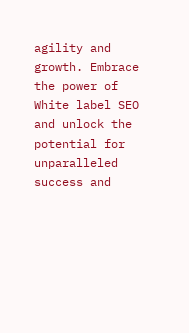agility and growth. Embrace the power of White label SEO and unlock the potential for unparalleled success and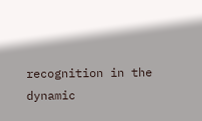recognition in the dynamic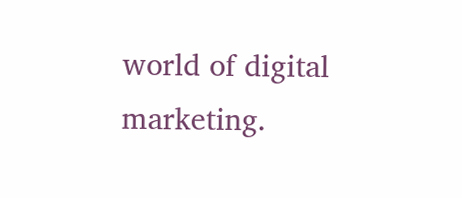world of digital marketing.